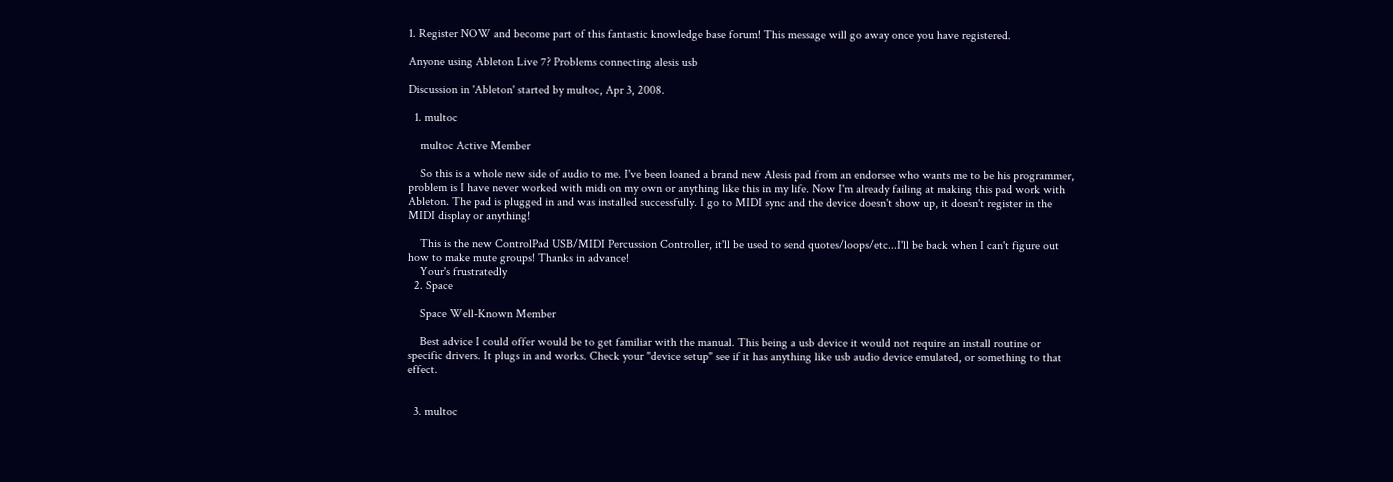1. Register NOW and become part of this fantastic knowledge base forum! This message will go away once you have registered.

Anyone using Ableton Live 7? Problems connecting alesis usb

Discussion in 'Ableton' started by multoc, Apr 3, 2008.

  1. multoc

    multoc Active Member

    So this is a whole new side of audio to me. I've been loaned a brand new Alesis pad from an endorsee who wants me to be his programmer, problem is I have never worked with midi on my own or anything like this in my life. Now I'm already failing at making this pad work with Ableton. The pad is plugged in and was installed successfully. I go to MIDI sync and the device doesn't show up, it doesn't register in the MIDI display or anything!

    This is the new ControlPad USB/MIDI Percussion Controller, it'll be used to send quotes/loops/etc...I'll be back when I can't figure out how to make mute groups! Thanks in advance!
    Your's frustratedly
  2. Space

    Space Well-Known Member

    Best advice I could offer would be to get familiar with the manual. This being a usb device it would not require an install routine or specific drivers. It plugs in and works. Check your "device setup" see if it has anything like usb audio device emulated, or something to that effect.


  3. multoc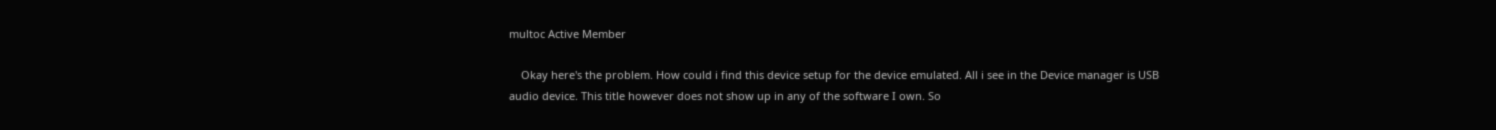multoc Active Member

    Okay here's the problem. How could i find this device setup for the device emulated. All i see in the Device manager is USB audio device. This title however does not show up in any of the software I own. So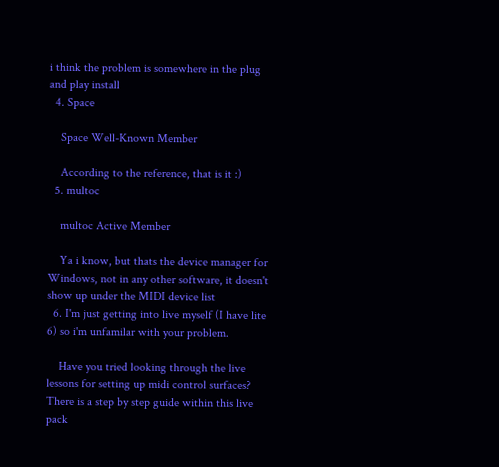i think the problem is somewhere in the plug and play install
  4. Space

    Space Well-Known Member

    According to the reference, that is it :)
  5. multoc

    multoc Active Member

    Ya i know, but thats the device manager for Windows, not in any other software, it doesn't show up under the MIDI device list
  6. I'm just getting into live myself (I have lite 6) so i'm unfamilar with your problem.

    Have you tried looking through the live lessons for setting up midi control surfaces? There is a step by step guide within this live pack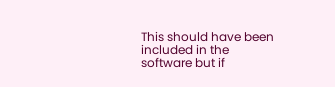This should have been included in the software but if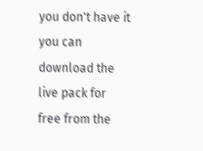you don't have it you can download the live pack for free from the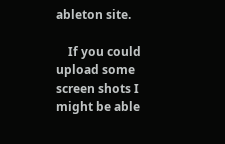ableton site.

    If you could upload some screen shots I might be able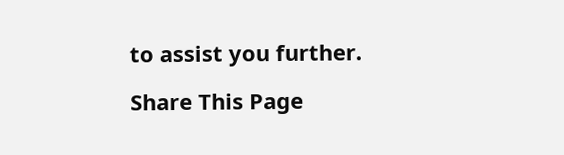to assist you further.

Share This Page